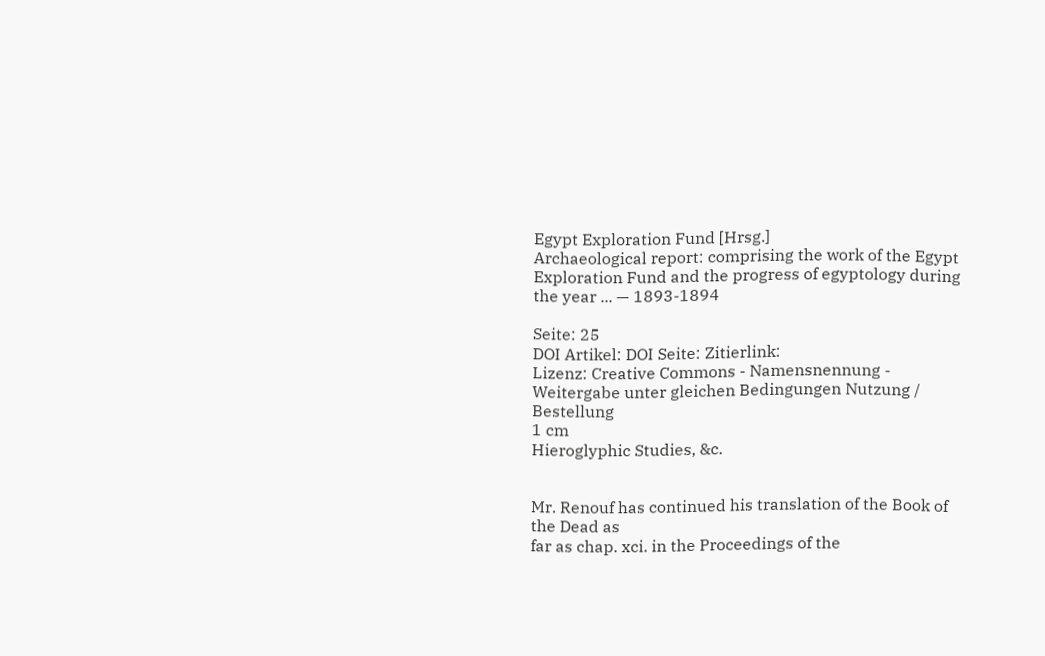Egypt Exploration Fund [Hrsg.]
Archaeological report: comprising the work of the Egypt Exploration Fund and the progress of egyptology during the year ... — 1893-1894

Seite: 25
DOI Artikel: DOI Seite: Zitierlink:
Lizenz: Creative Commons - Namensnennung - Weitergabe unter gleichen Bedingungen Nutzung / Bestellung
1 cm
Hieroglyphic Studies, &c.


Mr. Renouf has continued his translation of the Book of the Dead as
far as chap. xci. in the Proceedings of the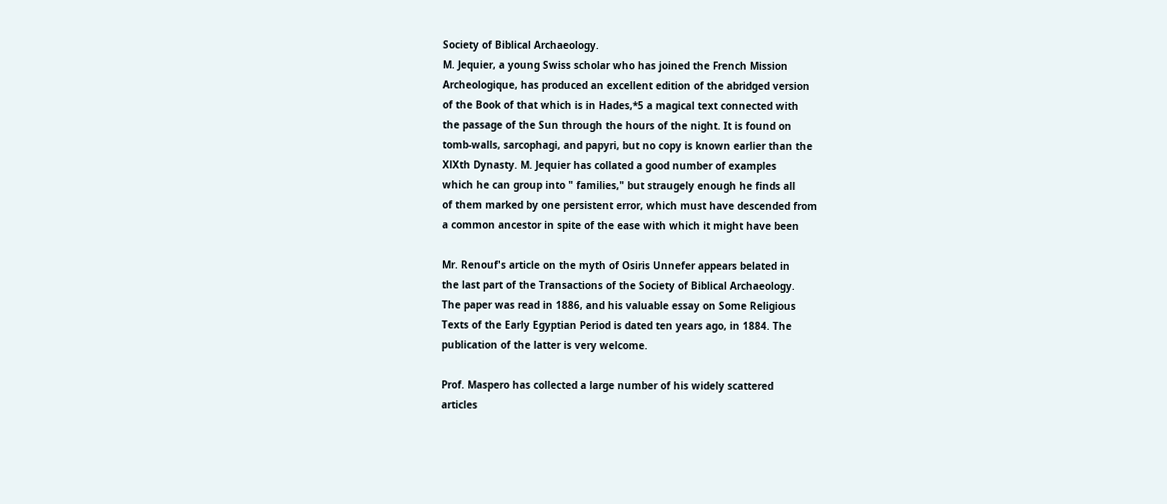Society of Biblical Archaeology.
M. Jequier, a young Swiss scholar who has joined the French Mission
Archeologique, has produced an excellent edition of the abridged version
of the Book of that which is in Hades,*5 a magical text connected with
the passage of the Sun through the hours of the night. It is found on
tomb-walls, sarcophagi, and papyri, but no copy is known earlier than the
XlXth Dynasty. M. Jequier has collated a good number of examples
which he can group into " families," but straugely enough he finds all
of them marked by one persistent error, which must have descended from
a common ancestor in spite of the ease with which it might have been

Mr. Renouf's article on the myth of Osiris Unnefer appears belated in
the last part of the Transactions of the Society of Biblical Archaeology.
The paper was read in 1886, and his valuable essay on Some Religious
Texts of the Early Egyptian Period is dated ten years ago, in 1884. The
publication of the latter is very welcome.

Prof. Maspero has collected a large number of his widely scattered
articles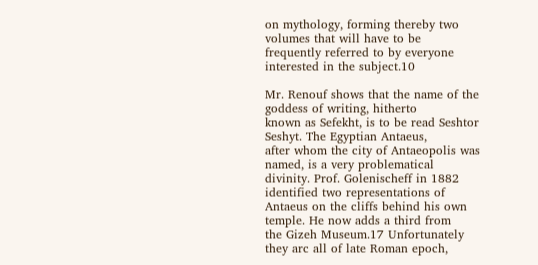on mythology, forming thereby two volumes that will have to be
frequently referred to by everyone interested in the subject.10

Mr. Renouf shows that the name of the goddess of writing, hitherto
known as Sefekht, is to be read Seshtor Seshyt. The Egyptian Antaeus,
after whom the city of Antaeopolis was named, is a very problematical
divinity. Prof. Golenischeff in 1882 identified two representations of
Antaeus on the cliffs behind his own temple. He now adds a third from
the Gizeh Museum.17 Unfortunately they arc all of late Roman epoch,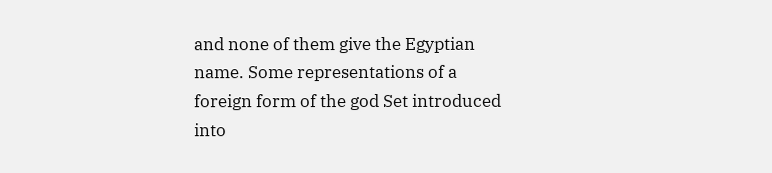and none of them give the Egyptian name. Some representations of a
foreign form of the god Set introduced into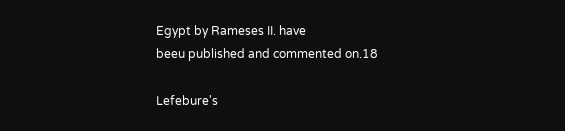Egypt by Rameses II. have
beeu published and commented on.18

Lefebure's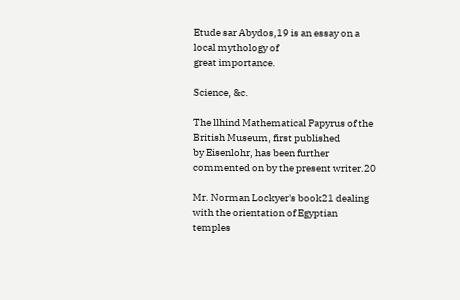Etude sar Abydos,19 is an essay on a local mythology of
great importance.

Science, &c.

The llhind Mathematical Papyrus of the British Museum, first published
by Eisenlohr, has been further commented on by the present writer.20

Mr. Norman Lockyer's book21 dealing with the orientation of Egyptian
temples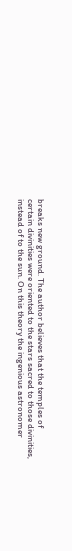breaks new ground. The author believes that the temples of
certain divinities were oriented to the stars sacred to those divinities,
instead of to the sun. On this theory the ingenious astronomer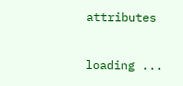attributes

loading ...